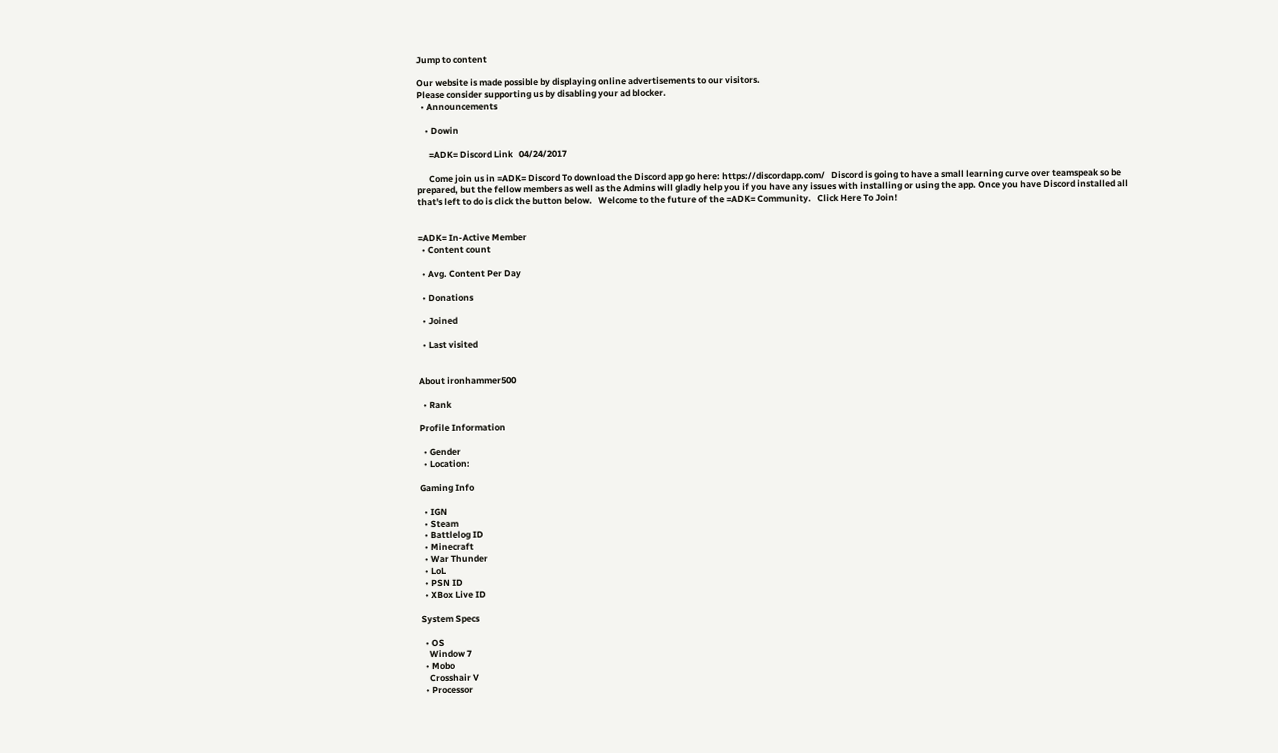Jump to content

Our website is made possible by displaying online advertisements to our visitors.
Please consider supporting us by disabling your ad blocker.
  • Announcements

    • Dowin

      =ADK= Discord Link   04/24/2017

      Come join us in =ADK= Discord To download the Discord app go here: https://discordapp.com/   Discord is going to have a small learning curve over teamspeak so be prepared, but the fellow members as well as the Admins will gladly help you if you have any issues with installing or using the app. Once you have Discord installed all that's left to do is click the button below.   Welcome to the future of the =ADK= Community.   Click Here To Join!


=ADK= In-Active Member
  • Content count

  • Avg. Content Per Day

  • Donations

  • Joined

  • Last visited


About ironhammer500

  • Rank

Profile Information

  • Gender
  • Location:

Gaming Info

  • IGN
  • Steam
  • Battlelog ID
  • Minecraft
  • War Thunder
  • LoL
  • PSN ID
  • XBox Live ID

System Specs

  • OS
    Window 7
  • Mobo
    Crosshair V
  • Processor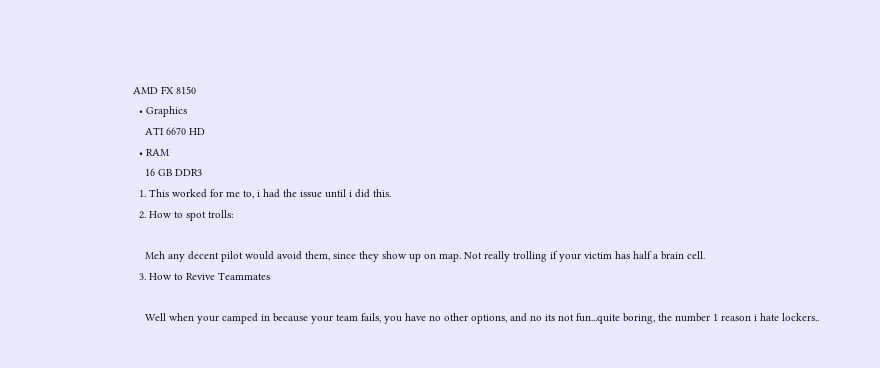AMD FX 8150
  • Graphics
    ATI 6670 HD
  • RAM
    16 GB DDR3
  1. This worked for me to, i had the issue until i did this.
  2. How to spot trolls:

    Meh any decent pilot would avoid them, since they show up on map. Not really trolling if your victim has half a brain cell.
  3. How to Revive Teammates

    Well when your camped in because your team fails, you have no other options, and no its not fun...quite boring, the number 1 reason i hate lockers..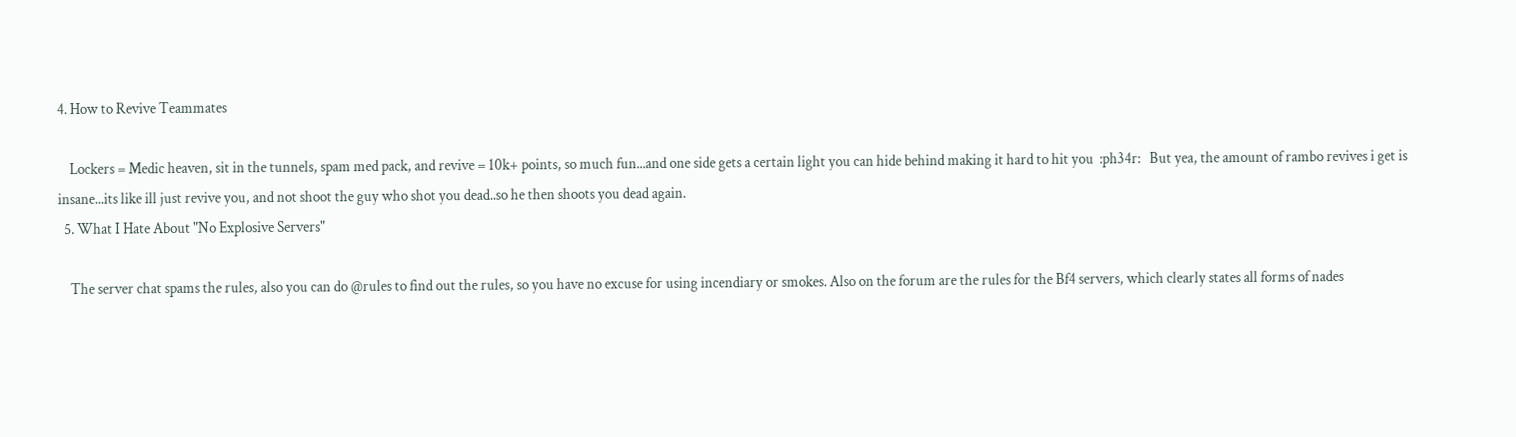4. How to Revive Teammates

    Lockers = Medic heaven, sit in the tunnels, spam med pack, and revive = 10k+ points, so much fun...and one side gets a certain light you can hide behind making it hard to hit you  :ph34r:   But yea, the amount of rambo revives i get is insane...its like ill just revive you, and not shoot the guy who shot you dead..so he then shoots you dead again.
  5. What I Hate About "No Explosive Servers"

    The server chat spams the rules, also you can do @rules to find out the rules, so you have no excuse for using incendiary or smokes. Also on the forum are the rules for the Bf4 servers, which clearly states all forms of nades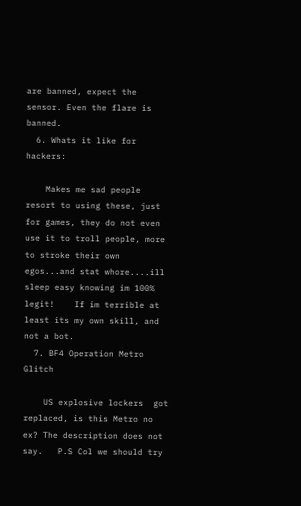are banned, expect the sensor. Even the flare is banned.
  6. Whats it like for hackers:

    Makes me sad people resort to using these, just for games, they do not even use it to troll people, more to stroke their own egos...and stat whore....ill sleep easy knowing im 100% legit!    If im terrible at least its my own skill, and not a bot.
  7. BF4 Operation Metro Glitch

    US explosive lockers  got replaced, is this Metro no ex? The description does not say.   P.S Col we should try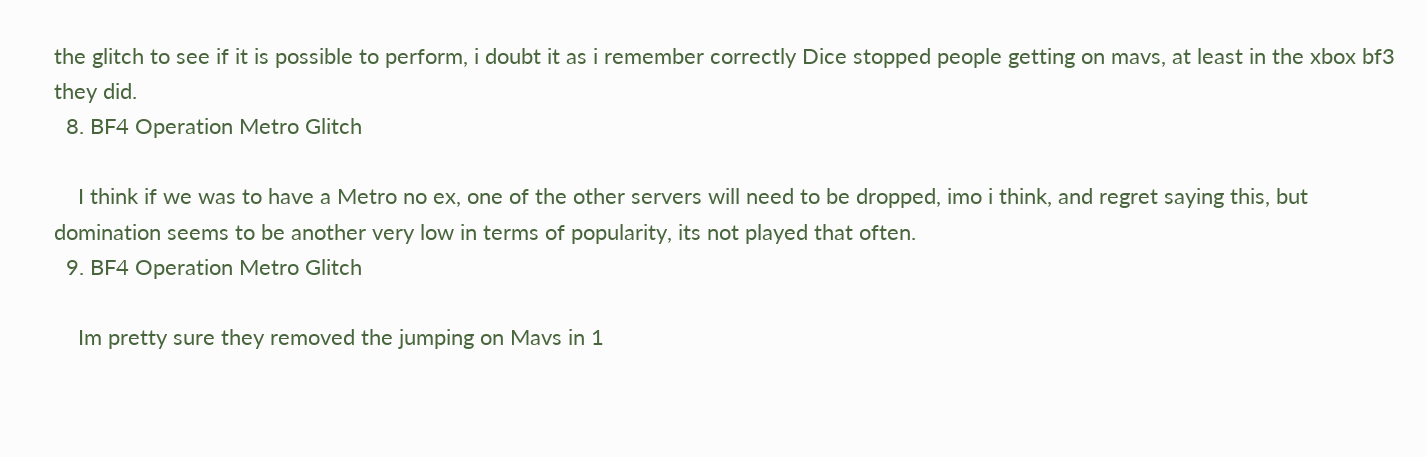the glitch to see if it is possible to perform, i doubt it as i remember correctly Dice stopped people getting on mavs, at least in the xbox bf3 they did.
  8. BF4 Operation Metro Glitch

    I think if we was to have a Metro no ex, one of the other servers will need to be dropped, imo i think, and regret saying this, but domination seems to be another very low in terms of popularity, its not played that often.
  9. BF4 Operation Metro Glitch

    Im pretty sure they removed the jumping on Mavs in 1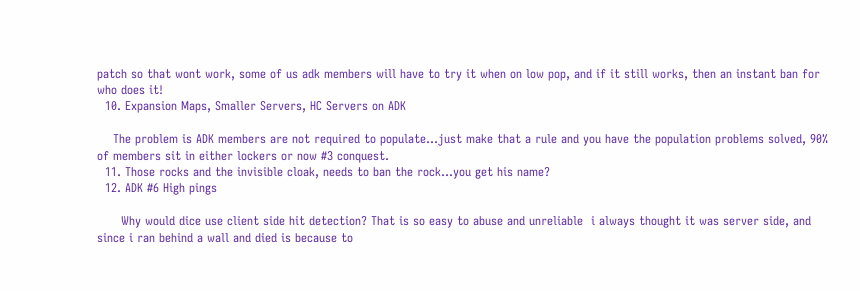patch so that wont work, some of us adk members will have to try it when on low pop, and if it still works, then an instant ban for who does it!
  10. Expansion Maps, Smaller Servers, HC Servers on ADK

    The problem is ADK members are not required to populate...just make that a rule and you have the population problems solved, 90% of members sit in either lockers or now #3 conquest.
  11. Those rocks and the invisible cloak, needs to ban the rock...you get his name?
  12. ADK #6 High pings

      Why would dice use client side hit detection? That is so easy to abuse and unreliable  i always thought it was server side, and since i ran behind a wall and died is because to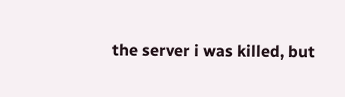the server i was killed, but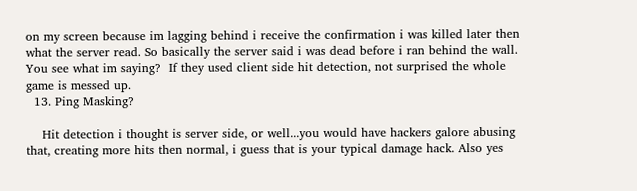on my screen because im lagging behind i receive the confirmation i was killed later then what the server read. So basically the server said i was dead before i ran behind the wall.   You see what im saying?  If they used client side hit detection, not surprised the whole game is messed up.
  13. Ping Masking?

    Hit detection i thought is server side, or well...you would have hackers galore abusing that, creating more hits then normal, i guess that is your typical damage hack. Also yes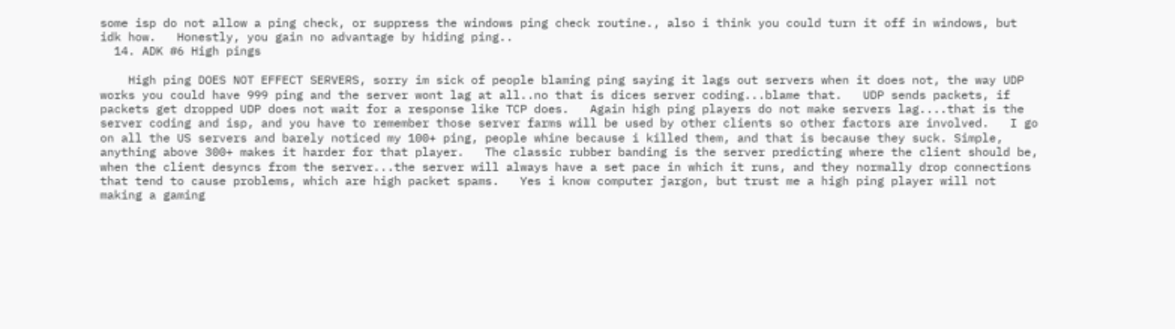some isp do not allow a ping check, or suppress the windows ping check routine., also i think you could turn it off in windows, but idk how.   Honestly, you gain no advantage by hiding ping..
  14. ADK #6 High pings

    High ping DOES NOT EFFECT SERVERS, sorry im sick of people blaming ping saying it lags out servers when it does not, the way UDP works you could have 999 ping and the server wont lag at all..no that is dices server coding...blame that.   UDP sends packets, if packets get dropped UDP does not wait for a response like TCP does.   Again high ping players do not make servers lag....that is the server coding and isp, and you have to remember those server farms will be used by other clients so other factors are involved.   I go on all the US servers and barely noticed my 100+ ping, people whine because i killed them, and that is because they suck. Simple, anything above 300+ makes it harder for that player.   The classic rubber banding is the server predicting where the client should be, when the client desyncs from the server...the server will always have a set pace in which it runs, and they normally drop connections that tend to cause problems, which are high packet spams.   Yes i know computer jargon, but trust me a high ping player will not making a gaming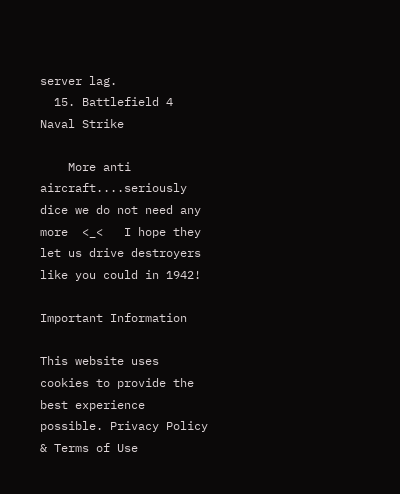server lag.
  15. Battlefield 4 Naval Strike

    More anti aircraft....seriously dice we do not need any more  <_<   I hope they let us drive destroyers like you could in 1942!

Important Information

This website uses cookies to provide the best experience possible. Privacy Policy & Terms of Use